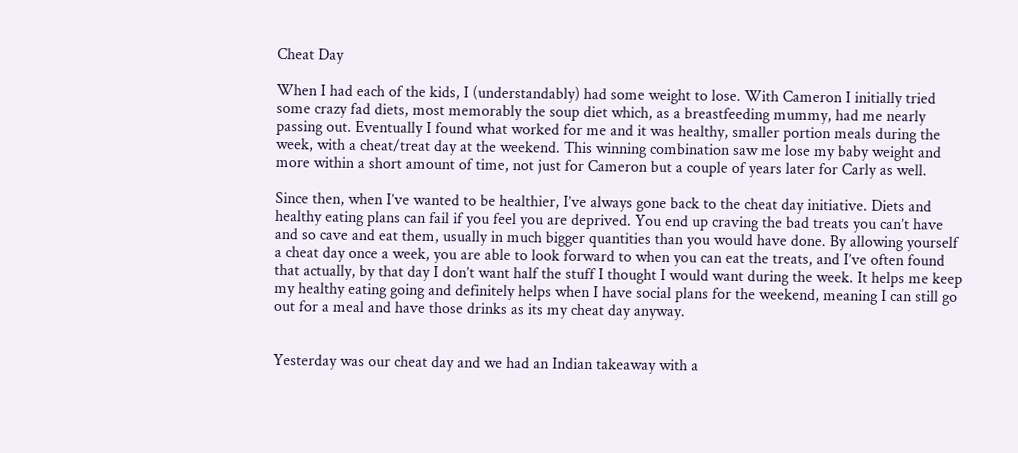Cheat Day

When I had each of the kids, I (understandably) had some weight to lose. With Cameron I initially tried some crazy fad diets, most memorably the soup diet which, as a breastfeeding mummy, had me nearly passing out. Eventually I found what worked for me and it was healthy, smaller portion meals during the week, with a cheat/treat day at the weekend. This winning combination saw me lose my baby weight and more within a short amount of time, not just for Cameron but a couple of years later for Carly as well.

Since then, when I’ve wanted to be healthier, I’ve always gone back to the cheat day initiative. Diets and healthy eating plans can fail if you feel you are deprived. You end up craving the bad treats you can’t have and so cave and eat them, usually in much bigger quantities than you would have done. By allowing yourself a cheat day once a week, you are able to look forward to when you can eat the treats, and I’ve often found that actually, by that day I don’t want half the stuff I thought I would want during the week. It helps me keep my healthy eating going and definitely helps when I have social plans for the weekend, meaning I can still go out for a meal and have those drinks as its my cheat day anyway.


Yesterday was our cheat day and we had an Indian takeaway with a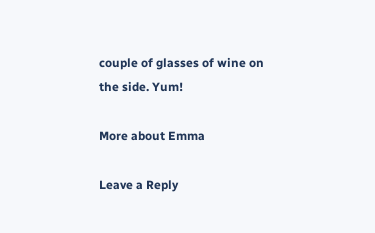couple of glasses of wine on the side. Yum!

More about Emma

Leave a Reply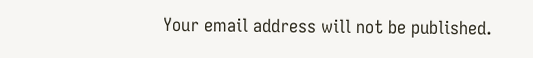Your email address will not be published.